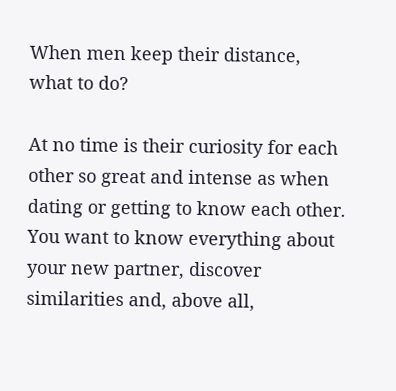When men keep their distance, what to do?

At no time is their curiosity for each other so great and intense as when dating or getting to know each other. You want to know everything about your new partner, discover similarities and, above all,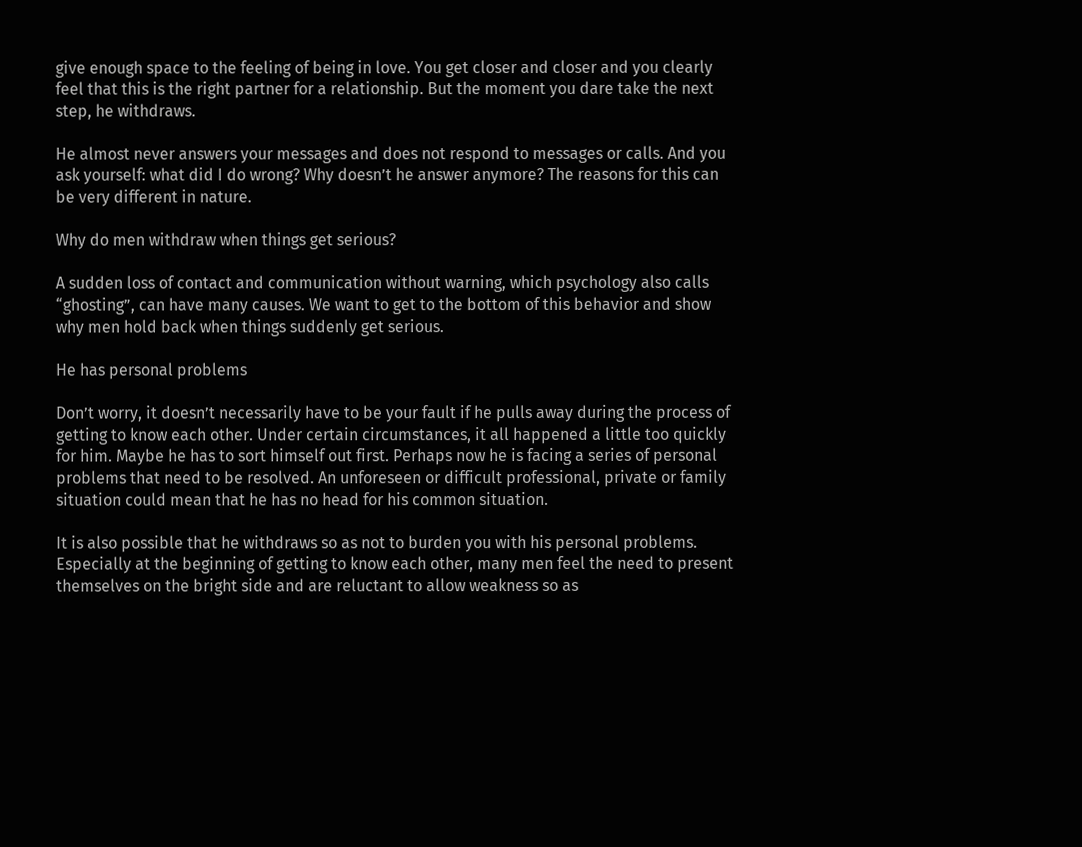give enough space to the feeling of being in love. You get closer and closer and you clearly feel that this is the right partner for a relationship. But the moment you dare take the next step, he withdraws.

He almost never answers your messages and does not respond to messages or calls. And you ask yourself: what did I do wrong? Why doesn’t he answer anymore? The reasons for this can be very different in nature.

Why do men withdraw when things get serious?

A sudden loss of contact and communication without warning, which psychology also calls “ghosting”, can have many causes. We want to get to the bottom of this behavior and show why men hold back when things suddenly get serious.

He has personal problems

Don’t worry, it doesn’t necessarily have to be your fault if he pulls away during the process of getting to know each other. Under certain circumstances, it all happened a little too quickly for him. Maybe he has to sort himself out first. Perhaps now he is facing a series of personal problems that need to be resolved. An unforeseen or difficult professional, private or family situation could mean that he has no head for his common situation.

It is also possible that he withdraws so as not to burden you with his personal problems. Especially at the beginning of getting to know each other, many men feel the need to present themselves on the bright side and are reluctant to allow weakness so as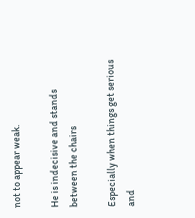not to appear weak.

He is indecisive and stands between the chairs

Especially when things get serious and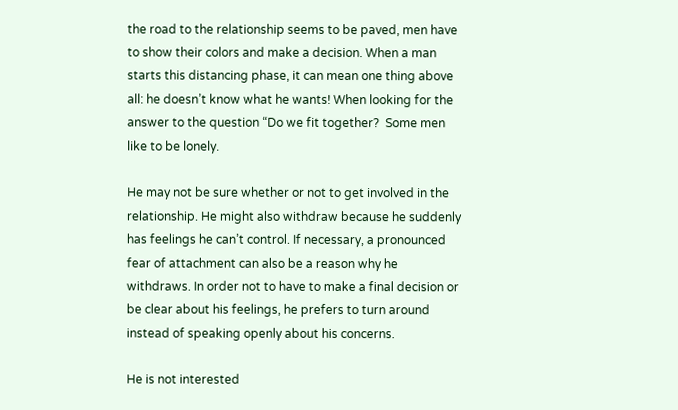the road to the relationship seems to be paved, men have to show their colors and make a decision. When a man starts this distancing phase, it can mean one thing above all: he doesn’t know what he wants! When looking for the answer to the question “Do we fit together?  Some men like to be lonely.

He may not be sure whether or not to get involved in the relationship. He might also withdraw because he suddenly has feelings he can’t control. If necessary, a pronounced fear of attachment can also be a reason why he withdraws. In order not to have to make a final decision or be clear about his feelings, he prefers to turn around instead of speaking openly about his concerns.

He is not interested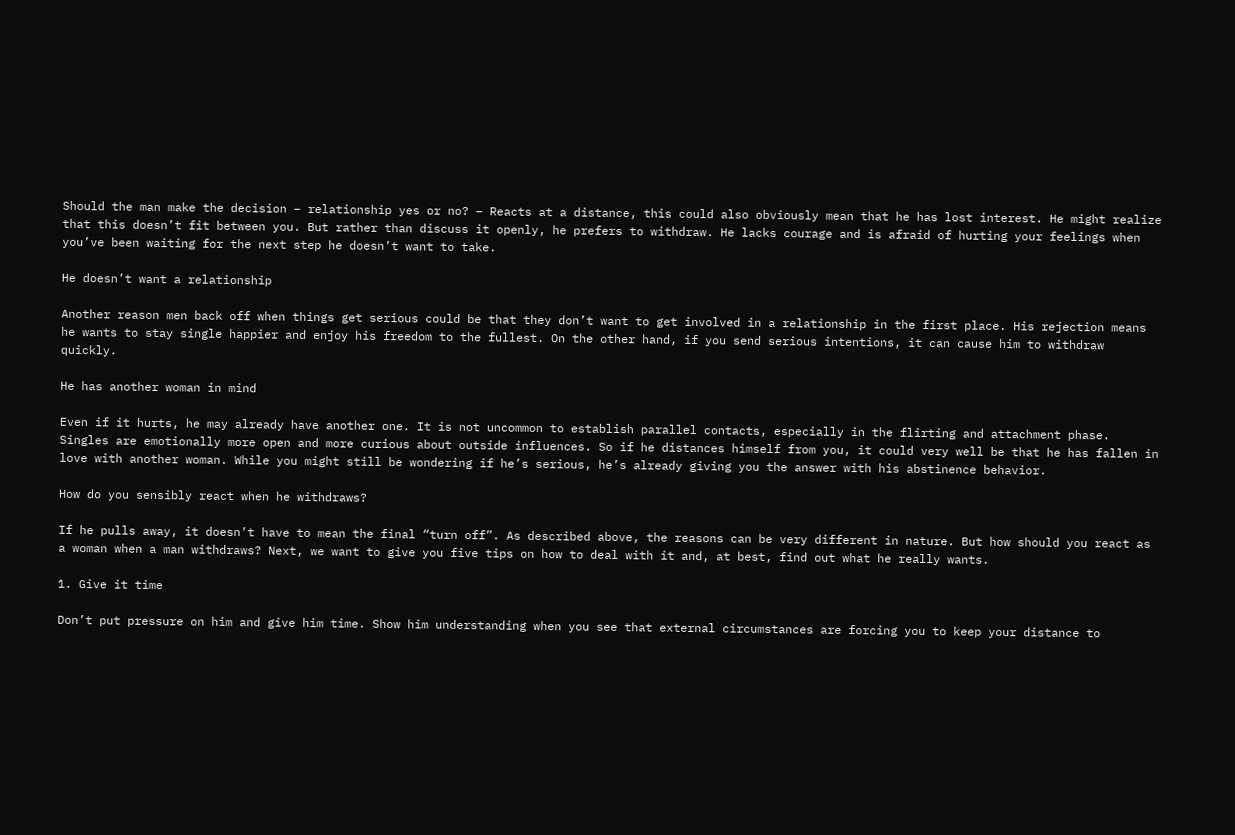Should the man make the decision – relationship yes or no? – Reacts at a distance, this could also obviously mean that he has lost interest. He might realize that this doesn’t fit between you. But rather than discuss it openly, he prefers to withdraw. He lacks courage and is afraid of hurting your feelings when you’ve been waiting for the next step he doesn’t want to take.

He doesn’t want a relationship

Another reason men back off when things get serious could be that they don’t want to get involved in a relationship in the first place. His rejection means he wants to stay single happier and enjoy his freedom to the fullest. On the other hand, if you send serious intentions, it can cause him to withdraw quickly.

He has another woman in mind

Even if it hurts, he may already have another one. It is not uncommon to establish parallel contacts, especially in the flirting and attachment phase. Singles are emotionally more open and more curious about outside influences. So if he distances himself from you, it could very well be that he has fallen in love with another woman. While you might still be wondering if he’s serious, he’s already giving you the answer with his abstinence behavior.

How do you sensibly react when he withdraws?

If he pulls away, it doesn’t have to mean the final “turn off”. As described above, the reasons can be very different in nature. But how should you react as a woman when a man withdraws? Next, we want to give you five tips on how to deal with it and, at best, find out what he really wants.

1. Give it time

Don’t put pressure on him and give him time. Show him understanding when you see that external circumstances are forcing you to keep your distance to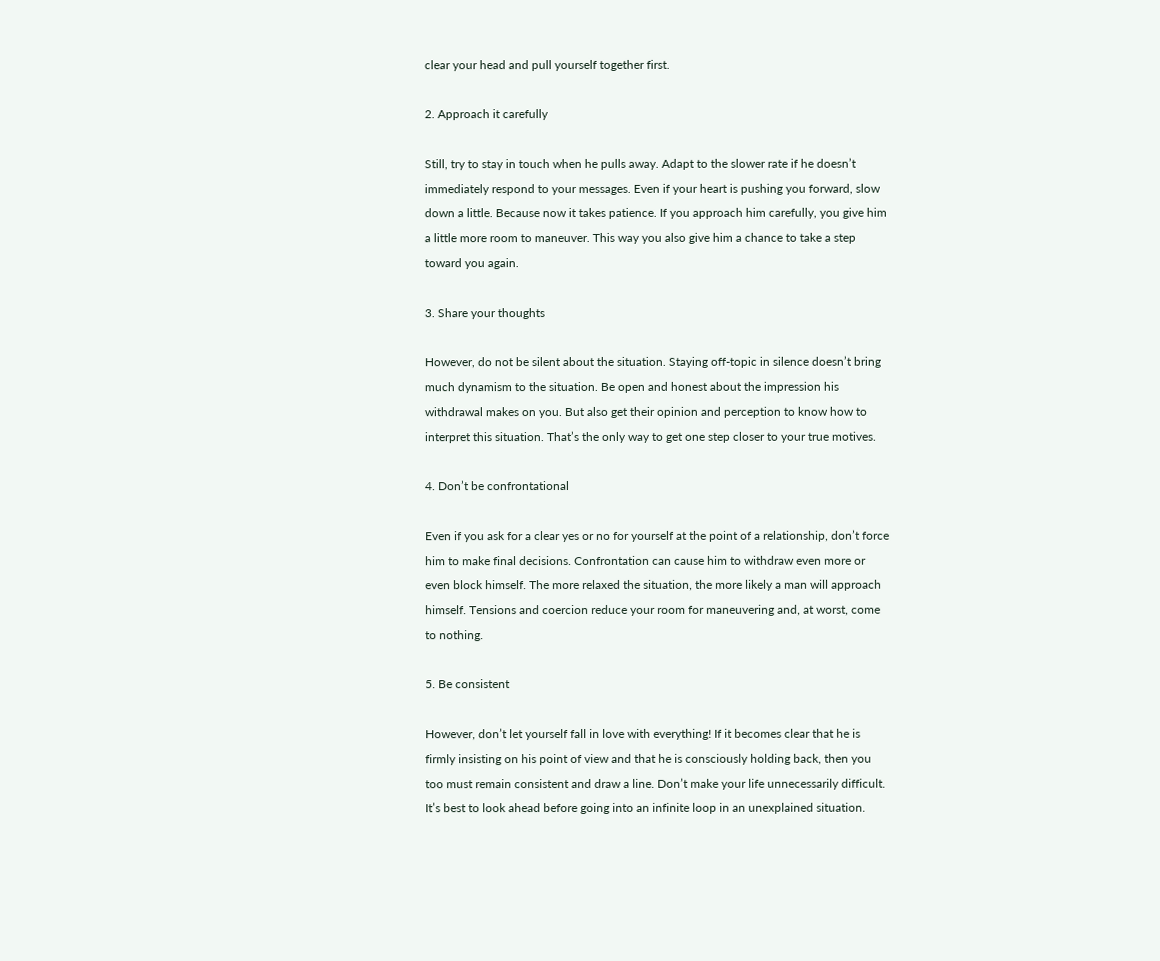clear your head and pull yourself together first.

2. Approach it carefully

Still, try to stay in touch when he pulls away. Adapt to the slower rate if he doesn’t immediately respond to your messages. Even if your heart is pushing you forward, slow down a little. Because now it takes patience. If you approach him carefully, you give him a little more room to maneuver. This way you also give him a chance to take a step toward you again.

3. Share your thoughts

However, do not be silent about the situation. Staying off-topic in silence doesn’t bring much dynamism to the situation. Be open and honest about the impression his withdrawal makes on you. But also get their opinion and perception to know how to interpret this situation. That’s the only way to get one step closer to your true motives.

4. Don’t be confrontational

Even if you ask for a clear yes or no for yourself at the point of a relationship, don’t force him to make final decisions. Confrontation can cause him to withdraw even more or even block himself. The more relaxed the situation, the more likely a man will approach himself. Tensions and coercion reduce your room for maneuvering and, at worst, come to nothing.

5. Be consistent

However, don’t let yourself fall in love with everything! If it becomes clear that he is firmly insisting on his point of view and that he is consciously holding back, then you too must remain consistent and draw a line. Don’t make your life unnecessarily difficult. It’s best to look ahead before going into an infinite loop in an unexplained situation.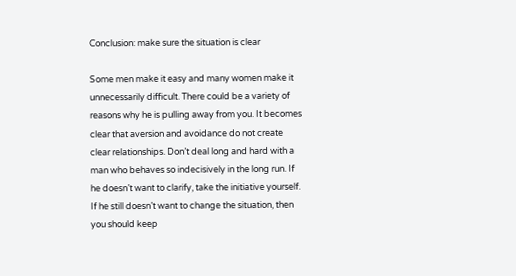Conclusion: make sure the situation is clear

Some men make it easy and many women make it unnecessarily difficult. There could be a variety of reasons why he is pulling away from you. It becomes clear that aversion and avoidance do not create clear relationships. Don’t deal long and hard with a man who behaves so indecisively in the long run. If he doesn’t want to clarify, take the initiative yourself. If he still doesn’t want to change the situation, then you should keep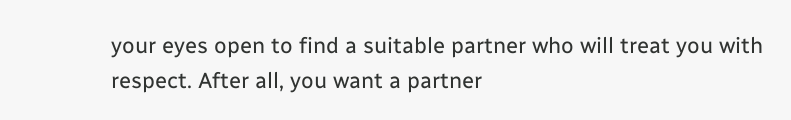your eyes open to find a suitable partner who will treat you with respect. After all, you want a partner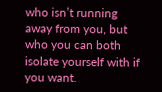who isn’t running away from you, but who you can both isolate yourself with if you want.